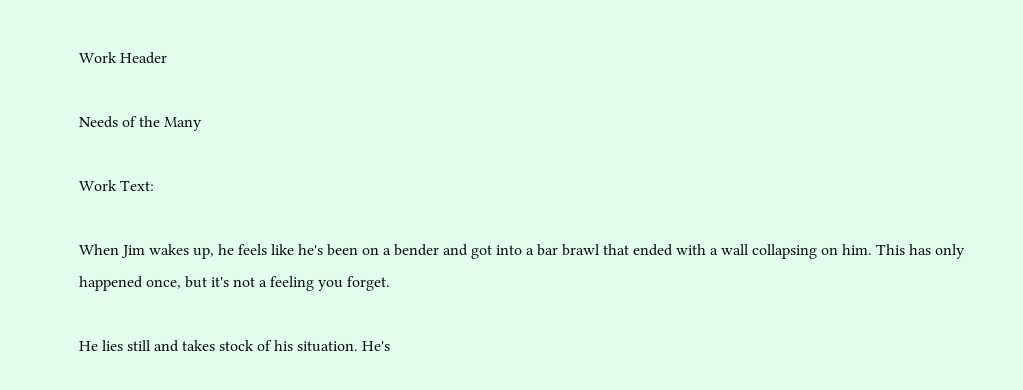Work Header

Needs of the Many

Work Text:

When Jim wakes up, he feels like he's been on a bender and got into a bar brawl that ended with a wall collapsing on him. This has only happened once, but it's not a feeling you forget.

He lies still and takes stock of his situation. He's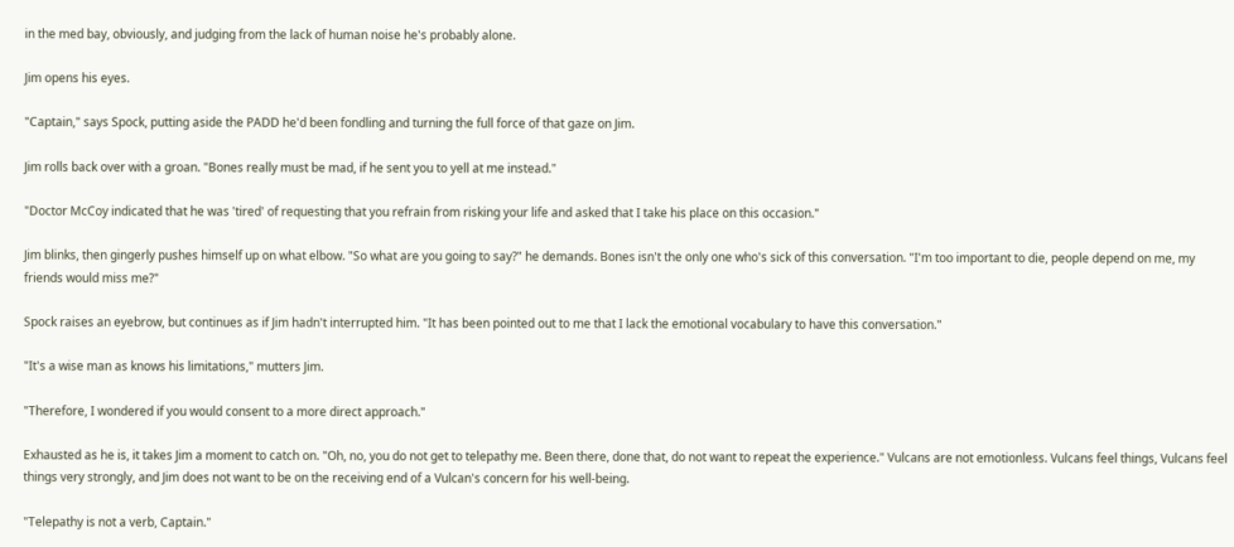in the med bay, obviously, and judging from the lack of human noise he's probably alone.

Jim opens his eyes.

"Captain," says Spock, putting aside the PADD he'd been fondling and turning the full force of that gaze on Jim.

Jim rolls back over with a groan. "Bones really must be mad, if he sent you to yell at me instead."

"Doctor McCoy indicated that he was 'tired' of requesting that you refrain from risking your life and asked that I take his place on this occasion."

Jim blinks, then gingerly pushes himself up on what elbow. "So what are you going to say?" he demands. Bones isn't the only one who's sick of this conversation. "I'm too important to die, people depend on me, my friends would miss me?"

Spock raises an eyebrow, but continues as if Jim hadn't interrupted him. "It has been pointed out to me that I lack the emotional vocabulary to have this conversation."

"It's a wise man as knows his limitations," mutters Jim.

"Therefore, I wondered if you would consent to a more direct approach."

Exhausted as he is, it takes Jim a moment to catch on. "Oh, no, you do not get to telepathy me. Been there, done that, do not want to repeat the experience." Vulcans are not emotionless. Vulcans feel things, Vulcans feel things very strongly, and Jim does not want to be on the receiving end of a Vulcan's concern for his well-being.

"Telepathy is not a verb, Captain."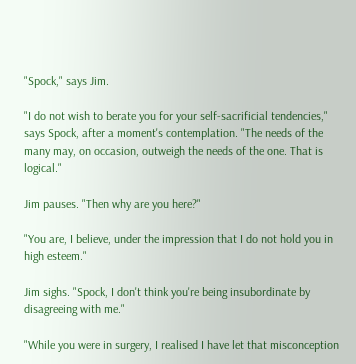"Spock," says Jim.

"I do not wish to berate you for your self-sacrificial tendencies," says Spock, after a moment's contemplation. "The needs of the many may, on occasion, outweigh the needs of the one. That is logical."

Jim pauses. "Then why are you here?"

"You are, I believe, under the impression that I do not hold you in high esteem."

Jim sighs. "Spock, I don't think you're being insubordinate by disagreeing with me."

"While you were in surgery, I realised I have let that misconception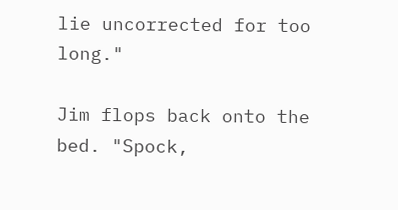lie uncorrected for too long."

Jim flops back onto the bed. "Spock,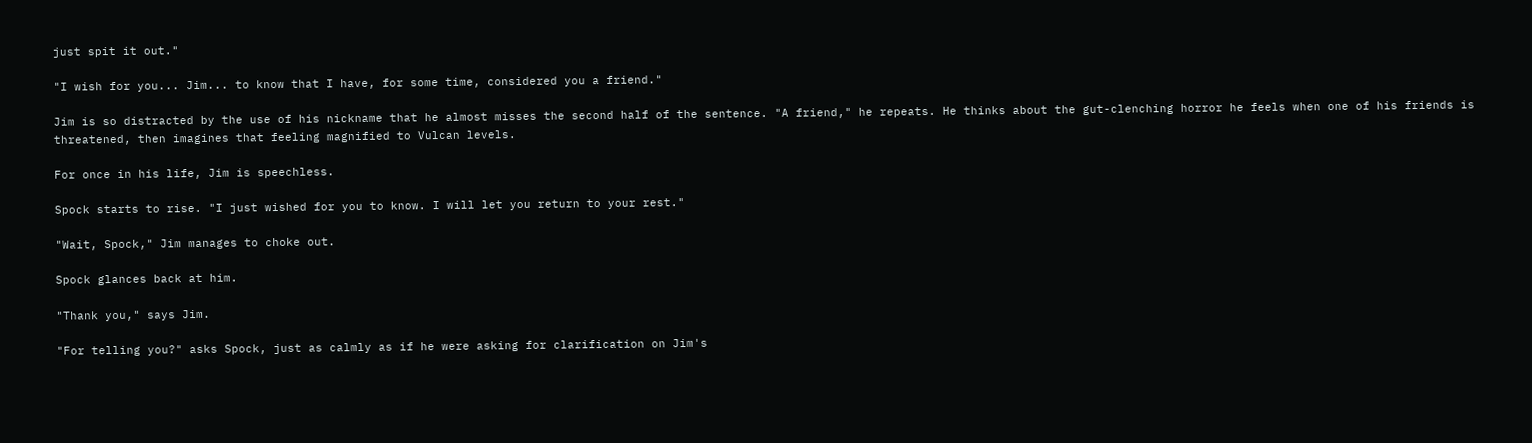just spit it out."

"I wish for you... Jim... to know that I have, for some time, considered you a friend."

Jim is so distracted by the use of his nickname that he almost misses the second half of the sentence. "A friend," he repeats. He thinks about the gut-clenching horror he feels when one of his friends is threatened, then imagines that feeling magnified to Vulcan levels.

For once in his life, Jim is speechless.

Spock starts to rise. "I just wished for you to know. I will let you return to your rest."

"Wait, Spock," Jim manages to choke out.

Spock glances back at him.

"Thank you," says Jim.

"For telling you?" asks Spock, just as calmly as if he were asking for clarification on Jim's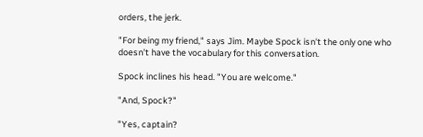orders, the jerk.

"For being my friend," says Jim. Maybe Spock isn't the only one who doesn't have the vocabulary for this conversation.

Spock inclines his head. "You are welcome."

"And, Spock?"

"Yes, captain?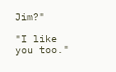Jim?"

"I like you too."